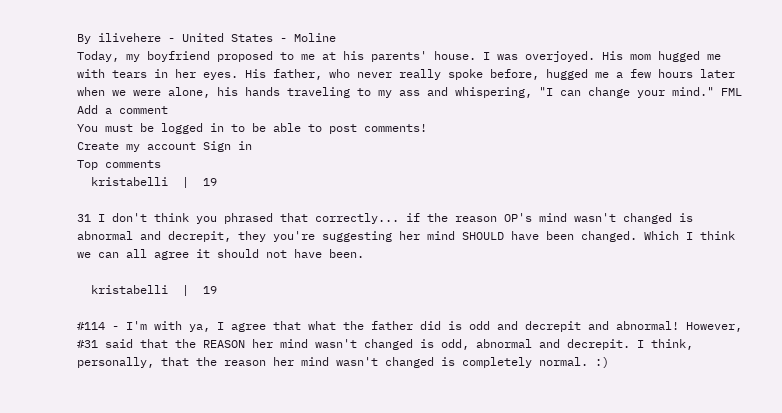By ilivehere - United States - Moline
Today, my boyfriend proposed to me at his parents' house. I was overjoyed. His mom hugged me with tears in her eyes. His father, who never really spoke before, hugged me a few hours later when we were alone, his hands traveling to my ass and whispering, "I can change your mind." FML
Add a comment
You must be logged in to be able to post comments!
Create my account Sign in
Top comments
  kristabelli  |  19

31 I don't think you phrased that correctly... if the reason OP's mind wasn't changed is abnormal and decrepit, they you're suggesting her mind SHOULD have been changed. Which I think we can all agree it should not have been.

  kristabelli  |  19

#114 - I'm with ya, I agree that what the father did is odd and decrepit and abnormal! However, #31 said that the REASON her mind wasn't changed is odd, abnormal and decrepit. I think, personally, that the reason her mind wasn't changed is completely normal. :)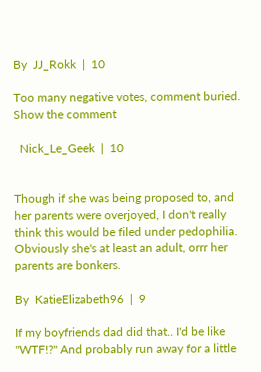By  JJ_Rokk  |  10

Too many negative votes, comment buried. Show the comment

  Nick_Le_Geek  |  10


Though if she was being proposed to, and her parents were overjoyed, I don't really think this would be filed under pedophilia. Obviously she's at least an adult, orrr her parents are bonkers.

By  KatieElizabeth96  |  9

If my boyfriends dad did that.. I'd be like "WTF!?" And probably run away for a little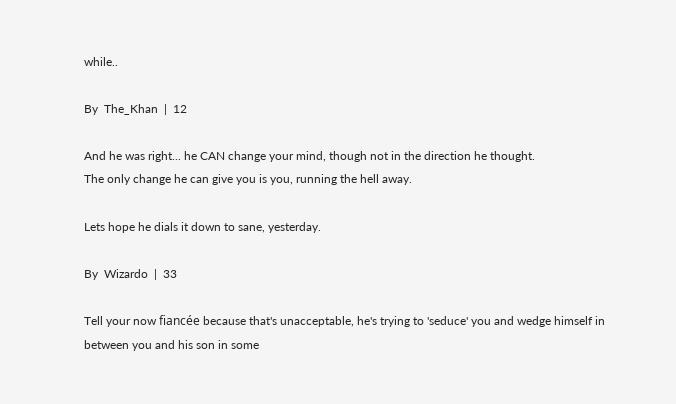while..

By  The_Khan  |  12

And he was right... he CAN change your mind, though not in the direction he thought.
The only change he can give you is you, running the hell away.

Lets hope he dials it down to sane, yesterday.

By  Wizardo  |  33

Tell your now fiancée because that's unacceptable, he's trying to 'seduce' you and wedge himself in between you and his son in some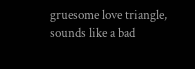gruesome love triangle, sounds like a bad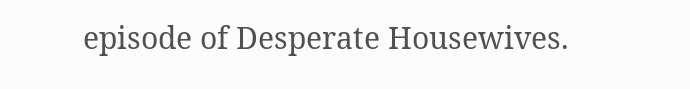episode of Desperate Housewives.